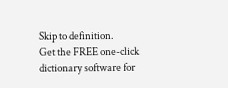Skip to definition.
Get the FREE one-click dictionary software for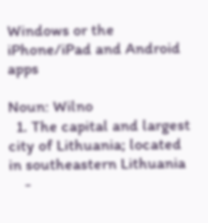Windows or the iPhone/iPad and Android apps

Noun: Wilno
  1. The capital and largest city of Lithuania; located in southeastern Lithuania
    -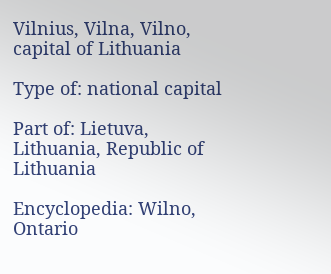Vilnius, Vilna, Vilno, capital of Lithuania

Type of: national capital

Part of: Lietuva, Lithuania, Republic of Lithuania

Encyclopedia: Wilno, Ontario